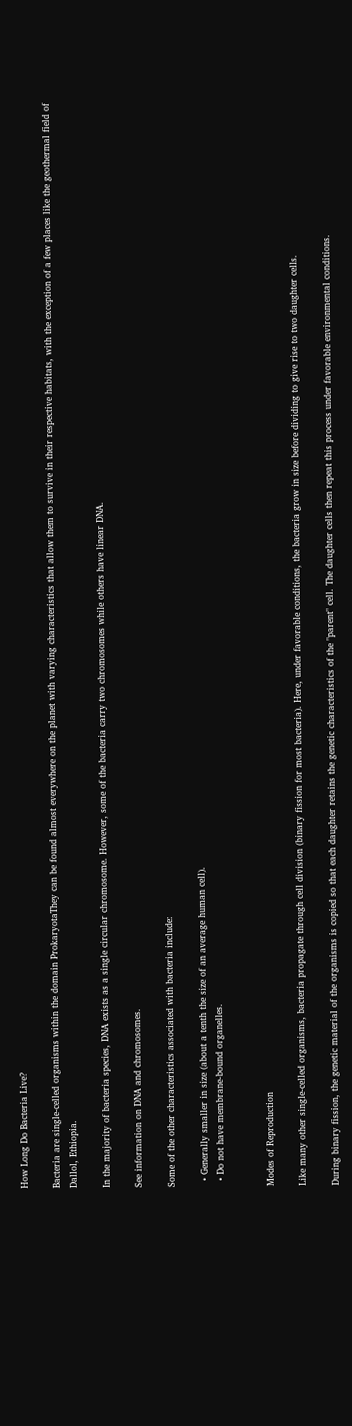How Long Do Bacteria Live?

Bacteria are single-celled organisms within the domain ProkaryotaThey can be found almost everywhere on the planet with varying characteristics that allow them to survive in their respective habitats, with the exception of a few places like the geothermal field of Dallol, Ethiopia.

In the majority of bacteria species, DNA exists as a single circular chromosome. However, some of the bacteria carry two chromosomes while others have linear DNA.

See information on DNA and chromosomes.

Some of the other characteristics associated with bacteria include:

  • Generally smaller in size (about a tenth the size of an average human cell).
  • Do not have membrane-bound organelles.


Modes of Reproduction

Like many other single-celled organisms, bacteria propagate through cell division (binary fission for most bacteria). Here, under favorable conditions, the bacteria grow in size before dividing to give rise to two daughter cells.

During binary fission, the genetic material of the organisms is copied so that each daughter retains the genetic characteristics of the "parent" cell. The daughter cells then repeat this process under favorable environmental conditions.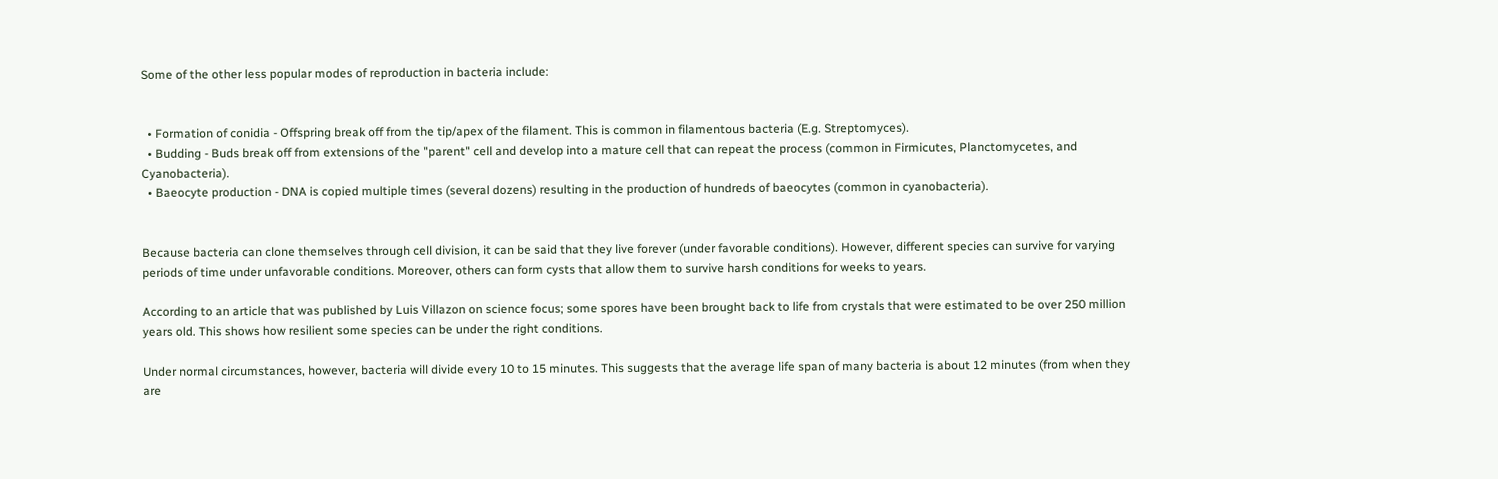Some of the other less popular modes of reproduction in bacteria include:


  • Formation of conidia - Offspring break off from the tip/apex of the filament. This is common in filamentous bacteria (E.g. Streptomyces).
  • Budding - Buds break off from extensions of the "parent" cell and develop into a mature cell that can repeat the process (common in Firmicutes, Planctomycetes, and Cyanobacteria).
  • Baeocyte production - DNA is copied multiple times (several dozens) resulting in the production of hundreds of baeocytes (common in cyanobacteria).


Because bacteria can clone themselves through cell division, it can be said that they live forever (under favorable conditions). However, different species can survive for varying periods of time under unfavorable conditions. Moreover, others can form cysts that allow them to survive harsh conditions for weeks to years.

According to an article that was published by Luis Villazon on science focus; some spores have been brought back to life from crystals that were estimated to be over 250 million years old. This shows how resilient some species can be under the right conditions.

Under normal circumstances, however, bacteria will divide every 10 to 15 minutes. This suggests that the average life span of many bacteria is about 12 minutes (from when they are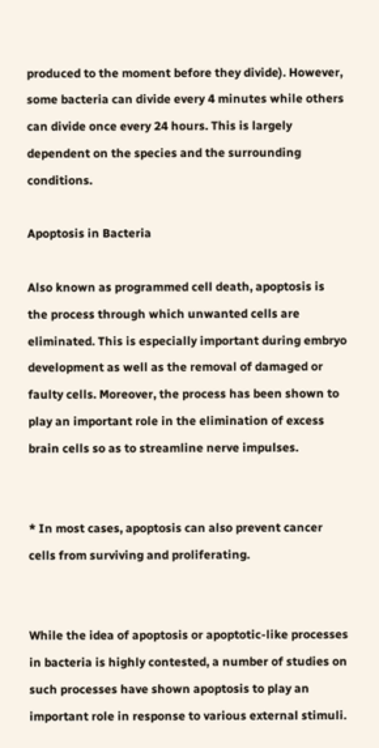produced to the moment before they divide). However, some bacteria can divide every 4 minutes while others can divide once every 24 hours. This is largely dependent on the species and the surrounding conditions.

Apoptosis in Bacteria

Also known as programmed cell death, apoptosis is the process through which unwanted cells are eliminated. This is especially important during embryo development as well as the removal of damaged or faulty cells. Moreover, the process has been shown to play an important role in the elimination of excess brain cells so as to streamline nerve impulses.


* In most cases, apoptosis can also prevent cancer cells from surviving and proliferating.


While the idea of apoptosis or apoptotic-like processes in bacteria is highly contested, a number of studies on such processes have shown apoptosis to play an important role in response to various external stimuli.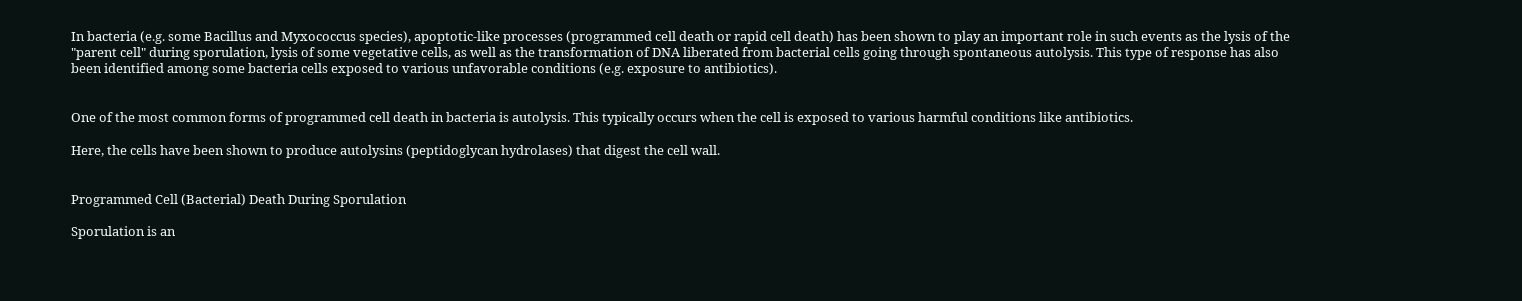In bacteria (e.g. some Bacillus and Myxococcus species), apoptotic-like processes (programmed cell death or rapid cell death) has been shown to play an important role in such events as the lysis of the "parent cell" during sporulation, lysis of some vegetative cells, as well as the transformation of DNA liberated from bacterial cells going through spontaneous autolysis. This type of response has also been identified among some bacteria cells exposed to various unfavorable conditions (e.g. exposure to antibiotics).


One of the most common forms of programmed cell death in bacteria is autolysis. This typically occurs when the cell is exposed to various harmful conditions like antibiotics.

Here, the cells have been shown to produce autolysins (peptidoglycan hydrolases) that digest the cell wall.


Programmed Cell (Bacterial) Death During Sporulation

Sporulation is an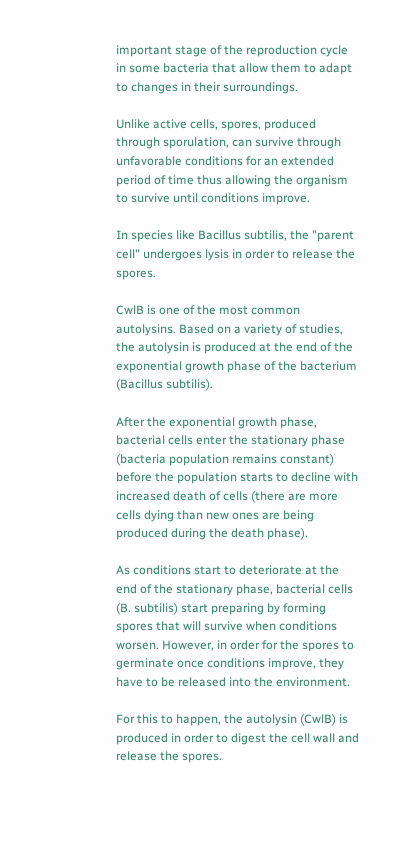important stage of the reproduction cycle in some bacteria that allow them to adapt to changes in their surroundings.

Unlike active cells, spores, produced through sporulation, can survive through unfavorable conditions for an extended period of time thus allowing the organism to survive until conditions improve.

In species like Bacillus subtilis, the "parent cell" undergoes lysis in order to release the spores.

CwlB is one of the most common autolysins. Based on a variety of studies, the autolysin is produced at the end of the exponential growth phase of the bacterium (Bacillus subtilis).

After the exponential growth phase, bacterial cells enter the stationary phase (bacteria population remains constant) before the population starts to decline with increased death of cells (there are more cells dying than new ones are being produced during the death phase).

As conditions start to deteriorate at the end of the stationary phase, bacterial cells (B. subtilis) start preparing by forming spores that will survive when conditions worsen. However, in order for the spores to germinate once conditions improve, they have to be released into the environment.

For this to happen, the autolysin (CwlB) is produced in order to digest the cell wall and release the spores.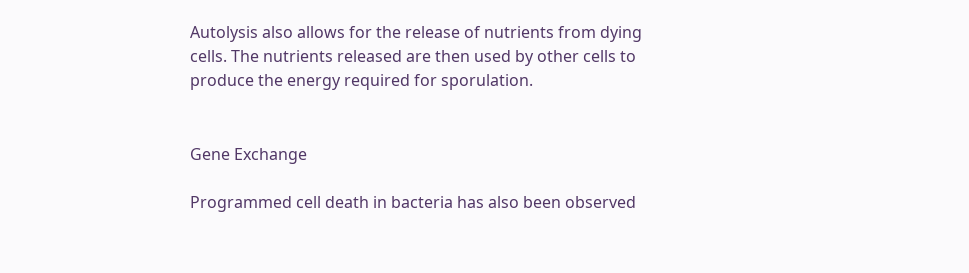Autolysis also allows for the release of nutrients from dying cells. The nutrients released are then used by other cells to produce the energy required for sporulation.


Gene Exchange

Programmed cell death in bacteria has also been observed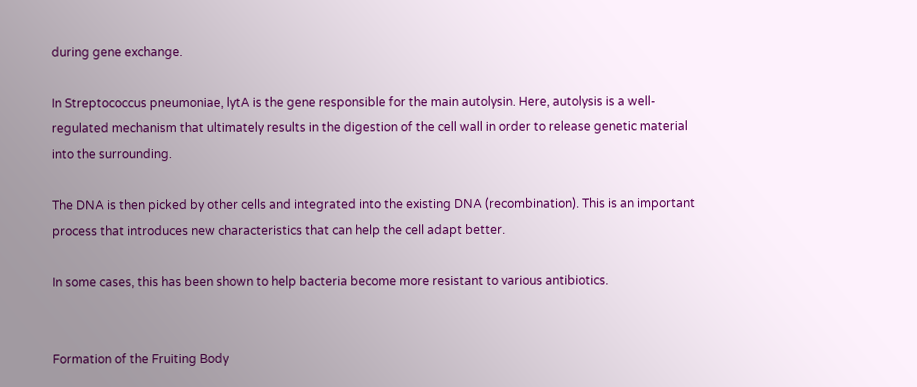during gene exchange.

In Streptococcus pneumoniae, lytA is the gene responsible for the main autolysin. Here, autolysis is a well-regulated mechanism that ultimately results in the digestion of the cell wall in order to release genetic material into the surrounding.

The DNA is then picked by other cells and integrated into the existing DNA (recombination). This is an important process that introduces new characteristics that can help the cell adapt better.

In some cases, this has been shown to help bacteria become more resistant to various antibiotics.


Formation of the Fruiting Body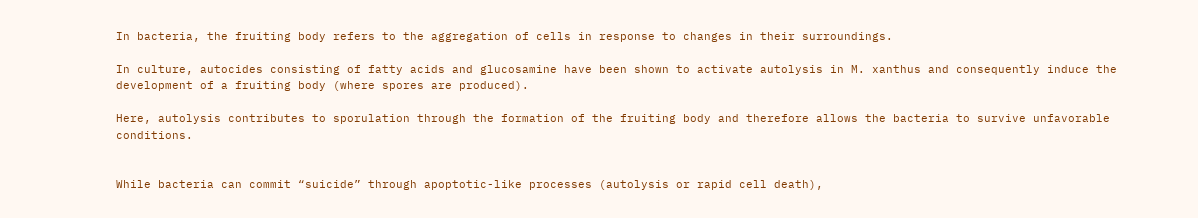In bacteria, the fruiting body refers to the aggregation of cells in response to changes in their surroundings.

In culture, autocides consisting of fatty acids and glucosamine have been shown to activate autolysis in M. xanthus and consequently induce the development of a fruiting body (where spores are produced).

Here, autolysis contributes to sporulation through the formation of the fruiting body and therefore allows the bacteria to survive unfavorable conditions.


While bacteria can commit “suicide” through apoptotic-like processes (autolysis or rapid cell death),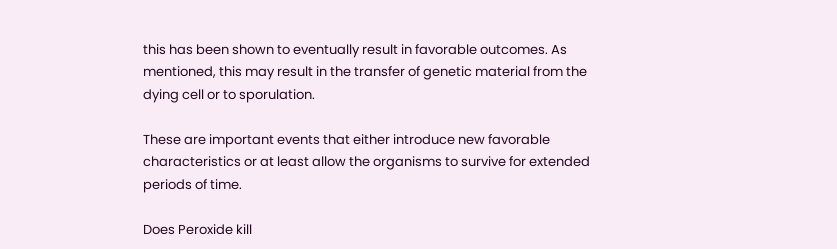this has been shown to eventually result in favorable outcomes. As mentioned, this may result in the transfer of genetic material from the dying cell or to sporulation.

These are important events that either introduce new favorable characteristics or at least allow the organisms to survive for extended periods of time.

Does Peroxide kill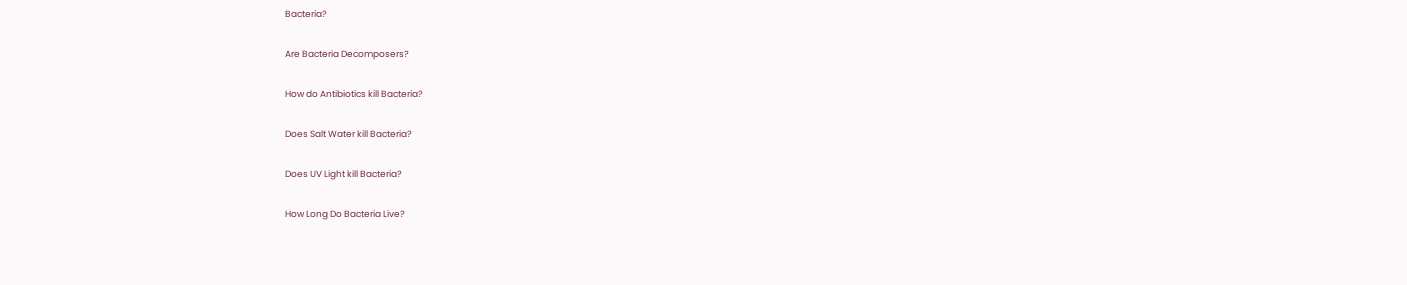Bacteria?

Are Bacteria Decomposers?

How do Antibiotics kill Bacteria?

Does Salt Water kill Bacteria?

Does UV Light kill Bacteria?

How Long Do Bacteria Live?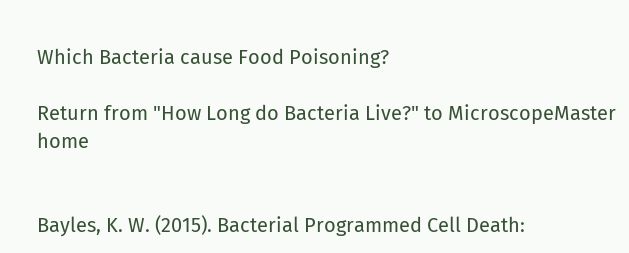Which Bacteria cause Food Poisoning?

Return from "How Long do Bacteria Live?" to MicroscopeMaster home


Bayles, K. W. (2015). Bacterial Programmed Cell Death: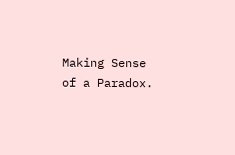Making Sense of a Paradox.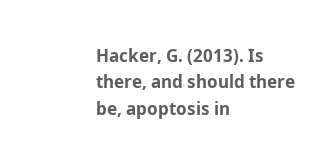Hacker, G. (2013). Is there, and should there be, apoptosis in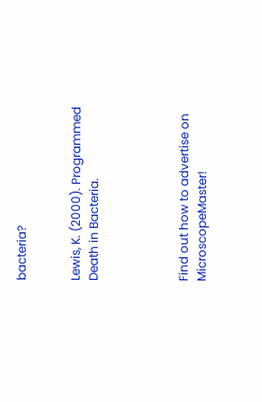bacteria?


Lewis, K. (2000). Programmed Death in Bacteria.




Find out how to advertise on MicroscopeMaster!